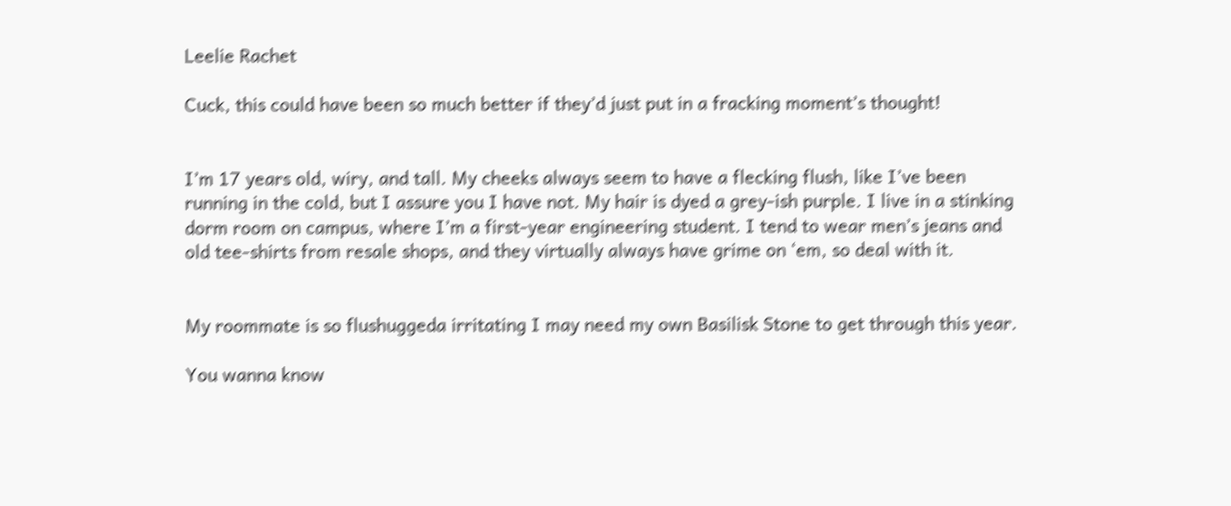Leelie Rachet

Cuck, this could have been so much better if they’d just put in a fracking moment’s thought!


I’m 17 years old, wiry, and tall. My cheeks always seem to have a flecking flush, like I’ve been running in the cold, but I assure you I have not. My hair is dyed a grey-ish purple. I live in a stinking dorm room on campus, where I’m a first-year engineering student. I tend to wear men’s jeans and old tee-shirts from resale shops, and they virtually always have grime on ‘em, so deal with it.


My roommate is so flushuggeda irritating I may need my own Basilisk Stone to get through this year.

You wanna know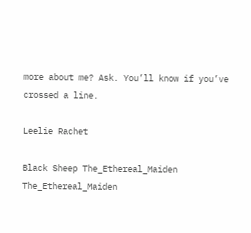more about me? Ask. You’ll know if you’ve crossed a line.

Leelie Rachet

Black Sheep The_Ethereal_Maiden The_Ethereal_Maiden